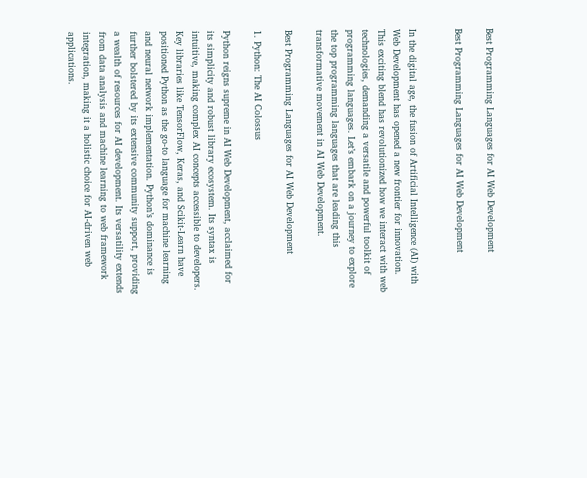Best Programming Languages for AI Web Development

Best Programming Languages for AI Web Development


In the digital age, the fusion of Artificial Intelligence (AI) with Web Development has opened a new frontier for innovation. This exciting blend has revolutionized how we interact with web technologies, demanding a versatile and powerful toolkit of programming languages. Let’s embark on a journey to explore the top programming languages that are leading this transformative movement in AI Web Development.

Best Programming Languages for AI Web Development

1. Python: The AI Colossus

Python reigns supreme in AI Web Development, acclaimed for its simplicity and robust library ecosystem. Its syntax is intuitive, making complex AI concepts accessible to developers. Key libraries like TensorFlow, Keras, and Scikit-Learn have positioned Python as the go-to language for machine learning and neural network implementation. Python’s dominance is further bolstered by its extensive community support, providing a wealth of resources for AI development. Its versatility extends from data analysis and machine learning to web framework integration, making it a holistic choice for AI-driven web applications.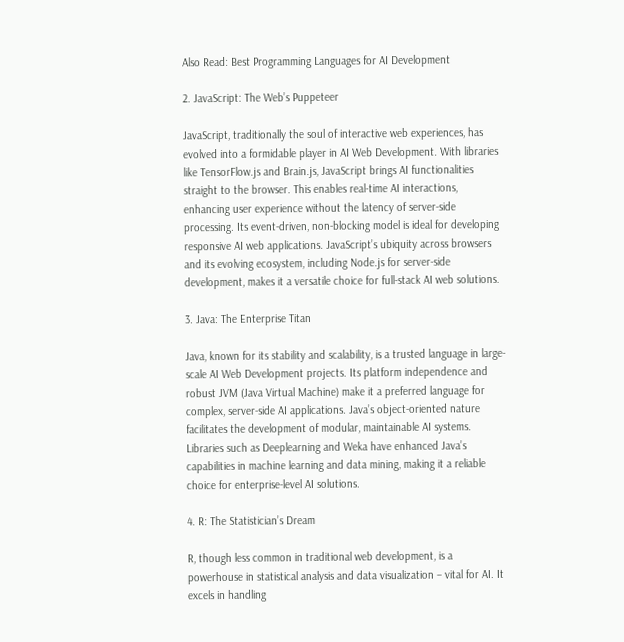Also Read: Best Programming Languages for AI Development

2. JavaScript: The Web’s Puppeteer

JavaScript, traditionally the soul of interactive web experiences, has evolved into a formidable player in AI Web Development. With libraries like TensorFlow.js and Brain.js, JavaScript brings AI functionalities straight to the browser. This enables real-time AI interactions, enhancing user experience without the latency of server-side processing. Its event-driven, non-blocking model is ideal for developing responsive AI web applications. JavaScript’s ubiquity across browsers and its evolving ecosystem, including Node.js for server-side development, makes it a versatile choice for full-stack AI web solutions.

3. Java: The Enterprise Titan

Java, known for its stability and scalability, is a trusted language in large-scale AI Web Development projects. Its platform independence and robust JVM (Java Virtual Machine) make it a preferred language for complex, server-side AI applications. Java’s object-oriented nature facilitates the development of modular, maintainable AI systems. Libraries such as Deeplearning and Weka have enhanced Java’s capabilities in machine learning and data mining, making it a reliable choice for enterprise-level AI solutions.

4. R: The Statistician’s Dream

R, though less common in traditional web development, is a powerhouse in statistical analysis and data visualization – vital for AI. It excels in handling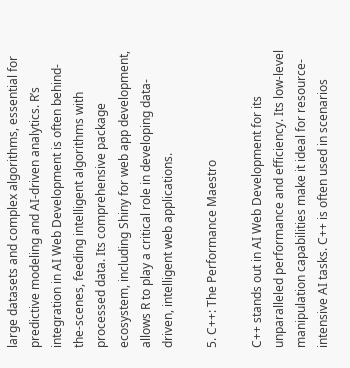large datasets and complex algorithms, essential for predictive modeling and AI-driven analytics. R’s integration in AI Web Development is often behind-the-scenes, feeding intelligent algorithms with processed data. Its comprehensive package ecosystem, including Shiny for web app development, allows R to play a critical role in developing data-driven, intelligent web applications.

5. C++: The Performance Maestro

C++ stands out in AI Web Development for its unparalleled performance and efficiency. Its low-level manipulation capabilities make it ideal for resource-intensive AI tasks. C++ is often used in scenarios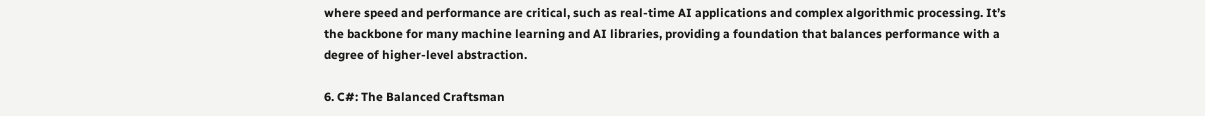where speed and performance are critical, such as real-time AI applications and complex algorithmic processing. It’s the backbone for many machine learning and AI libraries, providing a foundation that balances performance with a degree of higher-level abstraction.

6. C#: The Balanced Craftsman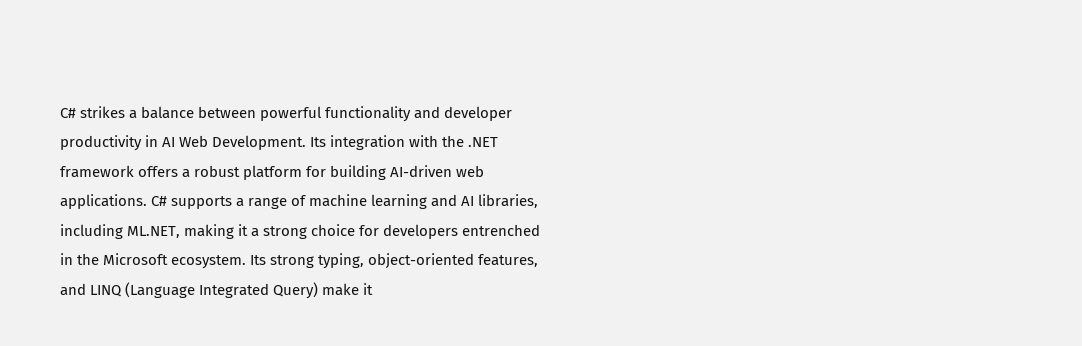C# strikes a balance between powerful functionality and developer productivity in AI Web Development. Its integration with the .NET framework offers a robust platform for building AI-driven web applications. C# supports a range of machine learning and AI libraries, including ML.NET, making it a strong choice for developers entrenched in the Microsoft ecosystem. Its strong typing, object-oriented features, and LINQ (Language Integrated Query) make it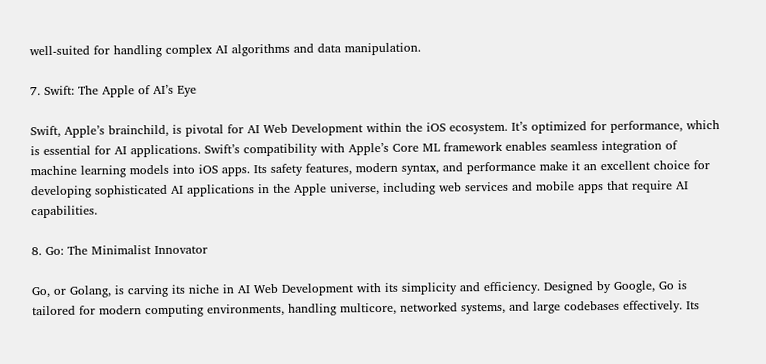well-suited for handling complex AI algorithms and data manipulation.

7. Swift: The Apple of AI’s Eye

Swift, Apple’s brainchild, is pivotal for AI Web Development within the iOS ecosystem. It’s optimized for performance, which is essential for AI applications. Swift’s compatibility with Apple’s Core ML framework enables seamless integration of machine learning models into iOS apps. Its safety features, modern syntax, and performance make it an excellent choice for developing sophisticated AI applications in the Apple universe, including web services and mobile apps that require AI capabilities.

8. Go: The Minimalist Innovator

Go, or Golang, is carving its niche in AI Web Development with its simplicity and efficiency. Designed by Google, Go is tailored for modern computing environments, handling multicore, networked systems, and large codebases effectively. Its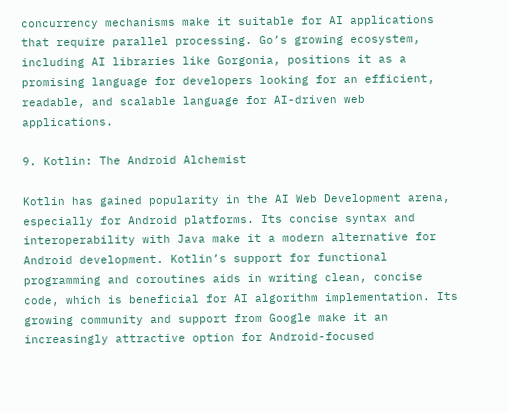concurrency mechanisms make it suitable for AI applications that require parallel processing. Go’s growing ecosystem, including AI libraries like Gorgonia, positions it as a promising language for developers looking for an efficient, readable, and scalable language for AI-driven web applications.

9. Kotlin: The Android Alchemist

Kotlin has gained popularity in the AI Web Development arena, especially for Android platforms. Its concise syntax and interoperability with Java make it a modern alternative for Android development. Kotlin’s support for functional programming and coroutines aids in writing clean, concise code, which is beneficial for AI algorithm implementation. Its growing community and support from Google make it an increasingly attractive option for Android-focused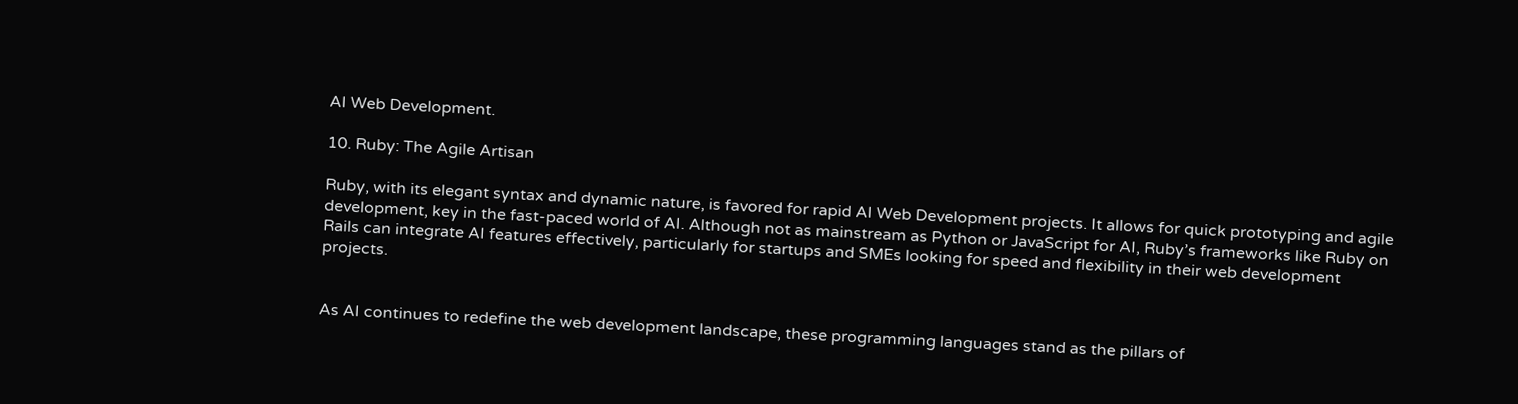AI Web Development.

10. Ruby: The Agile Artisan

Ruby, with its elegant syntax and dynamic nature, is favored for rapid AI Web Development projects. It allows for quick prototyping and agile development, key in the fast-paced world of AI. Although not as mainstream as Python or JavaScript for AI, Ruby’s frameworks like Ruby on Rails can integrate AI features effectively, particularly for startups and SMEs looking for speed and flexibility in their web development projects.


As AI continues to redefine the web development landscape, these programming languages stand as the pillars of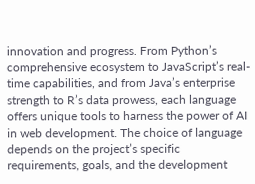innovation and progress. From Python’s comprehensive ecosystem to JavaScript’s real-time capabilities, and from Java’s enterprise strength to R’s data prowess, each language offers unique tools to harness the power of AI in web development. The choice of language depends on the project’s specific requirements, goals, and the development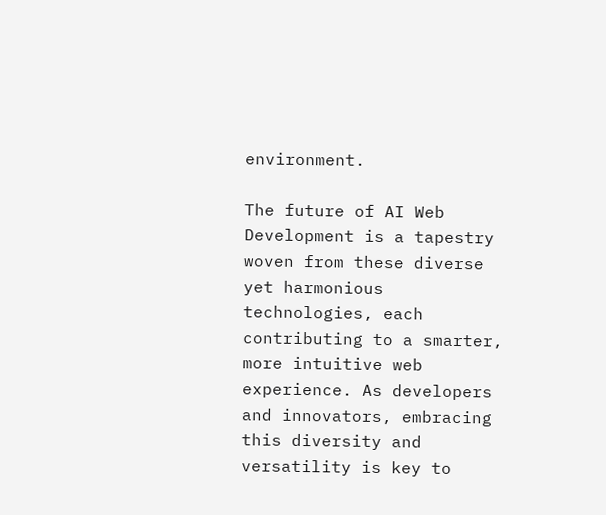environment.

The future of AI Web Development is a tapestry woven from these diverse yet harmonious technologies, each contributing to a smarter, more intuitive web experience. As developers and innovators, embracing this diversity and versatility is key to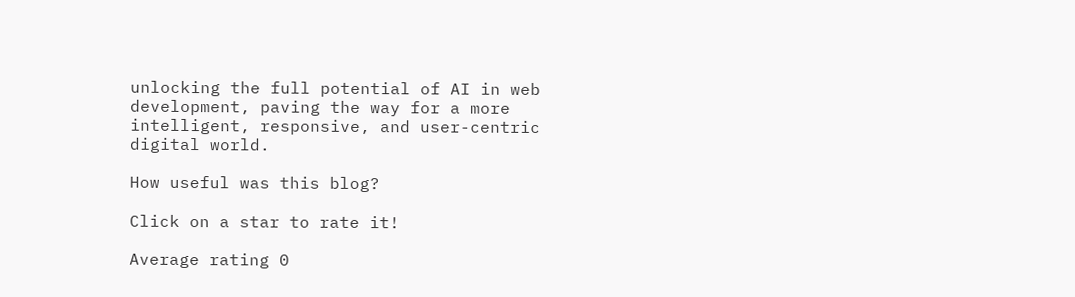unlocking the full potential of AI in web development, paving the way for a more intelligent, responsive, and user-centric digital world.

How useful was this blog?

Click on a star to rate it!

Average rating 0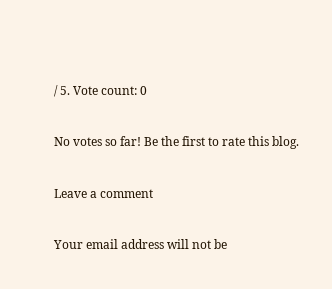/ 5. Vote count: 0

No votes so far! Be the first to rate this blog.

Leave a comment

Your email address will not be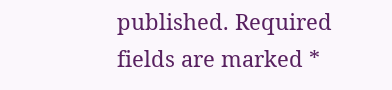published. Required fields are marked *